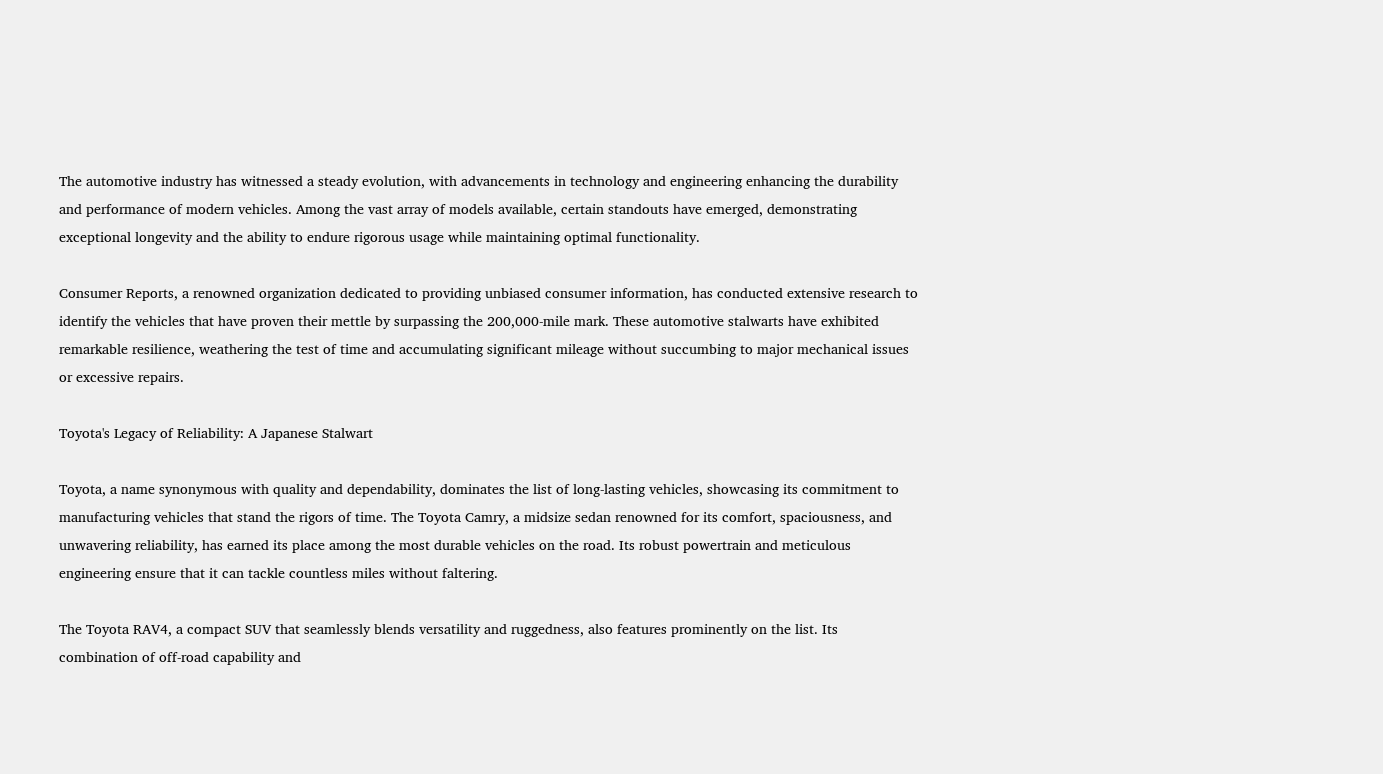The automotive industry has witnessed a steady evolution, with advancements in technology and engineering enhancing the durability and performance of modern vehicles. Among the vast array of models available, certain standouts have emerged, demonstrating exceptional longevity and the ability to endure rigorous usage while maintaining optimal functionality.

Consumer Reports, a renowned organization dedicated to providing unbiased consumer information, has conducted extensive research to identify the vehicles that have proven their mettle by surpassing the 200,000-mile mark. These automotive stalwarts have exhibited remarkable resilience, weathering the test of time and accumulating significant mileage without succumbing to major mechanical issues or excessive repairs.

Toyota's Legacy of Reliability: A Japanese Stalwart

Toyota, a name synonymous with quality and dependability, dominates the list of long-lasting vehicles, showcasing its commitment to manufacturing vehicles that stand the rigors of time. The Toyota Camry, a midsize sedan renowned for its comfort, spaciousness, and unwavering reliability, has earned its place among the most durable vehicles on the road. Its robust powertrain and meticulous engineering ensure that it can tackle countless miles without faltering.

The Toyota RAV4, a compact SUV that seamlessly blends versatility and ruggedness, also features prominently on the list. Its combination of off-road capability and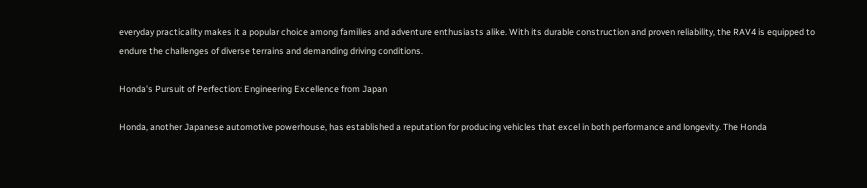everyday practicality makes it a popular choice among families and adventure enthusiasts alike. With its durable construction and proven reliability, the RAV4 is equipped to endure the challenges of diverse terrains and demanding driving conditions.

Honda's Pursuit of Perfection: Engineering Excellence from Japan

Honda, another Japanese automotive powerhouse, has established a reputation for producing vehicles that excel in both performance and longevity. The Honda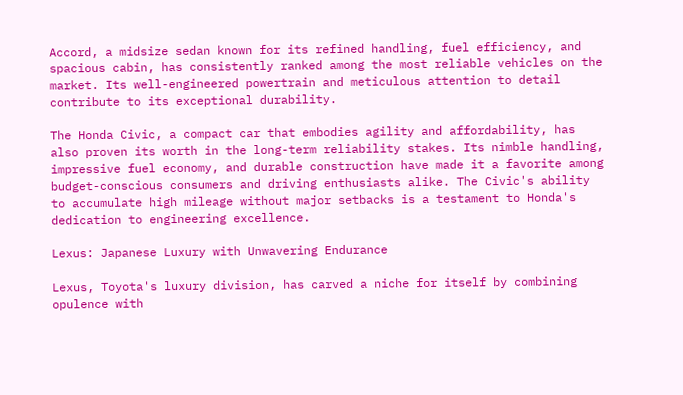Accord, a midsize sedan known for its refined handling, fuel efficiency, and spacious cabin, has consistently ranked among the most reliable vehicles on the market. Its well-engineered powertrain and meticulous attention to detail contribute to its exceptional durability.

The Honda Civic, a compact car that embodies agility and affordability, has also proven its worth in the long-term reliability stakes. Its nimble handling, impressive fuel economy, and durable construction have made it a favorite among budget-conscious consumers and driving enthusiasts alike. The Civic's ability to accumulate high mileage without major setbacks is a testament to Honda's dedication to engineering excellence.

Lexus: Japanese Luxury with Unwavering Endurance

Lexus, Toyota's luxury division, has carved a niche for itself by combining opulence with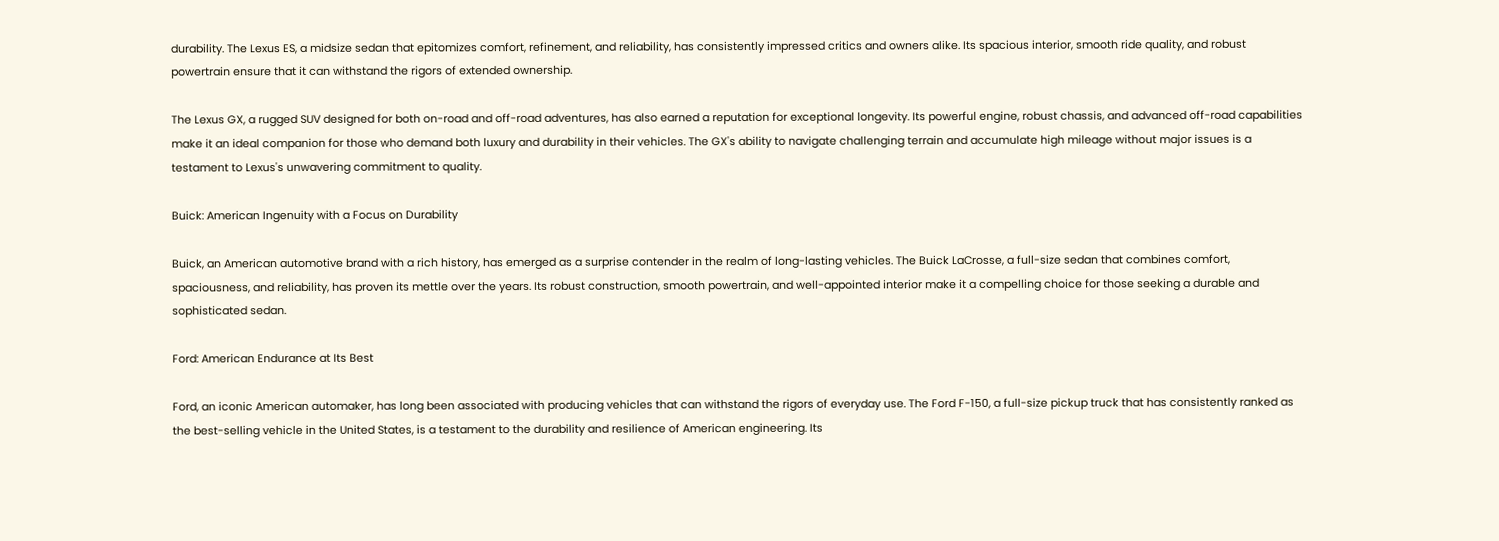durability. The Lexus ES, a midsize sedan that epitomizes comfort, refinement, and reliability, has consistently impressed critics and owners alike. Its spacious interior, smooth ride quality, and robust powertrain ensure that it can withstand the rigors of extended ownership.

The Lexus GX, a rugged SUV designed for both on-road and off-road adventures, has also earned a reputation for exceptional longevity. Its powerful engine, robust chassis, and advanced off-road capabilities make it an ideal companion for those who demand both luxury and durability in their vehicles. The GX's ability to navigate challenging terrain and accumulate high mileage without major issues is a testament to Lexus's unwavering commitment to quality.

Buick: American Ingenuity with a Focus on Durability

Buick, an American automotive brand with a rich history, has emerged as a surprise contender in the realm of long-lasting vehicles. The Buick LaCrosse, a full-size sedan that combines comfort, spaciousness, and reliability, has proven its mettle over the years. Its robust construction, smooth powertrain, and well-appointed interior make it a compelling choice for those seeking a durable and sophisticated sedan.

Ford: American Endurance at Its Best

Ford, an iconic American automaker, has long been associated with producing vehicles that can withstand the rigors of everyday use. The Ford F-150, a full-size pickup truck that has consistently ranked as the best-selling vehicle in the United States, is a testament to the durability and resilience of American engineering. Its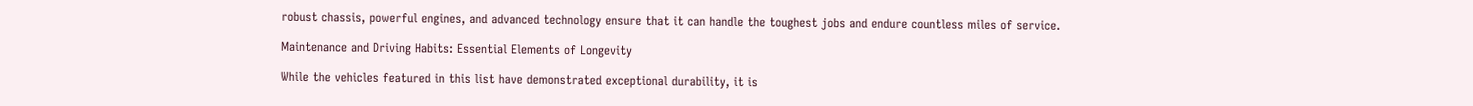robust chassis, powerful engines, and advanced technology ensure that it can handle the toughest jobs and endure countless miles of service.

Maintenance and Driving Habits: Essential Elements of Longevity

While the vehicles featured in this list have demonstrated exceptional durability, it is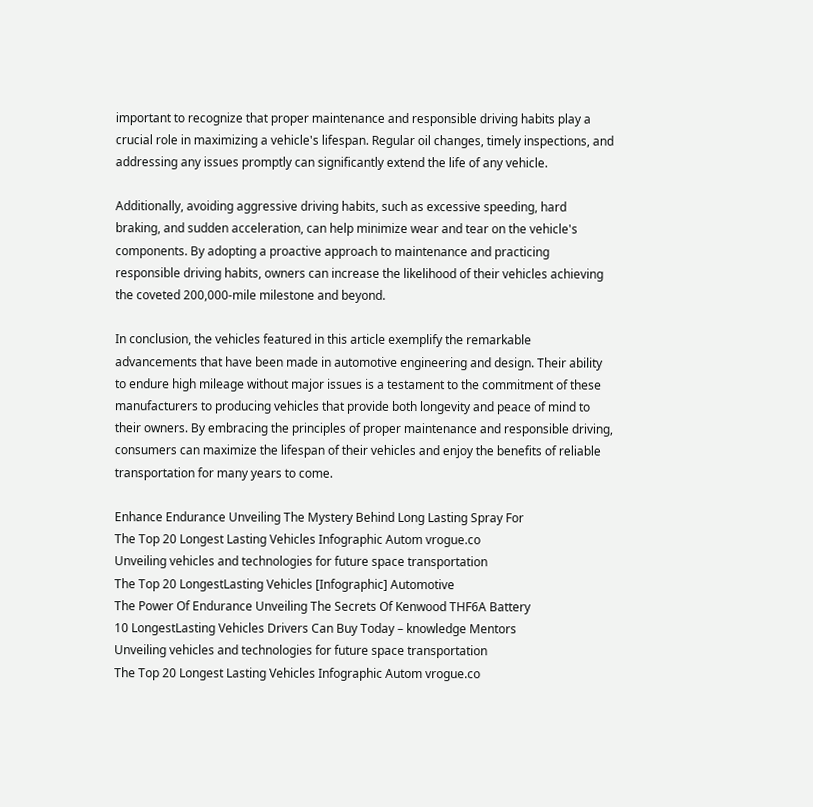important to recognize that proper maintenance and responsible driving habits play a crucial role in maximizing a vehicle's lifespan. Regular oil changes, timely inspections, and addressing any issues promptly can significantly extend the life of any vehicle.

Additionally, avoiding aggressive driving habits, such as excessive speeding, hard braking, and sudden acceleration, can help minimize wear and tear on the vehicle's components. By adopting a proactive approach to maintenance and practicing responsible driving habits, owners can increase the likelihood of their vehicles achieving the coveted 200,000-mile milestone and beyond.

In conclusion, the vehicles featured in this article exemplify the remarkable advancements that have been made in automotive engineering and design. Their ability to endure high mileage without major issues is a testament to the commitment of these manufacturers to producing vehicles that provide both longevity and peace of mind to their owners. By embracing the principles of proper maintenance and responsible driving, consumers can maximize the lifespan of their vehicles and enjoy the benefits of reliable transportation for many years to come.

Enhance Endurance Unveiling The Mystery Behind Long Lasting Spray For
The Top 20 Longest Lasting Vehicles Infographic Autom vrogue.co
Unveiling vehicles and technologies for future space transportation
The Top 20 LongestLasting Vehicles [Infographic] Automotive
The Power Of Endurance Unveiling The Secrets Of Kenwood THF6A Battery
10 LongestLasting Vehicles Drivers Can Buy Today – knowledge Mentors
Unveiling vehicles and technologies for future space transportation
The Top 20 Longest Lasting Vehicles Infographic Autom vrogue.co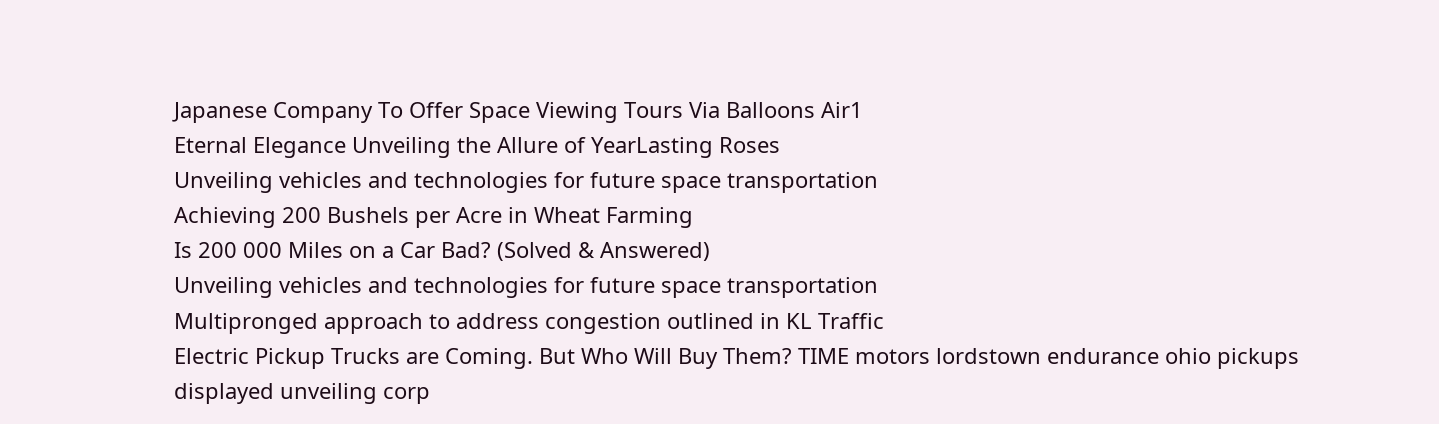Japanese Company To Offer Space Viewing Tours Via Balloons Air1
Eternal Elegance Unveiling the Allure of YearLasting Roses
Unveiling vehicles and technologies for future space transportation
Achieving 200 Bushels per Acre in Wheat Farming
Is 200 000 Miles on a Car Bad? (Solved & Answered)
Unveiling vehicles and technologies for future space transportation
Multipronged approach to address congestion outlined in KL Traffic
Electric Pickup Trucks are Coming. But Who Will Buy Them? TIME motors lordstown endurance ohio pickups displayed unveiling corp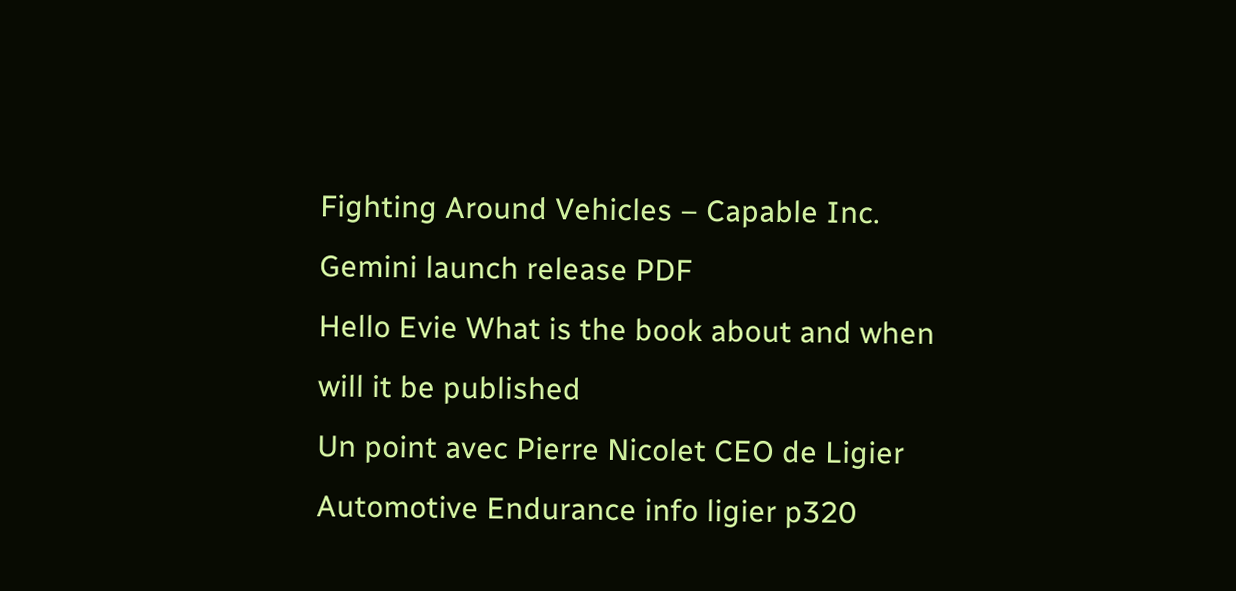Fighting Around Vehicles – Capable Inc.
Gemini launch release PDF
Hello Evie What is the book about and when will it be published
Un point avec Pierre Nicolet CEO de Ligier Automotive Endurance info ligier p320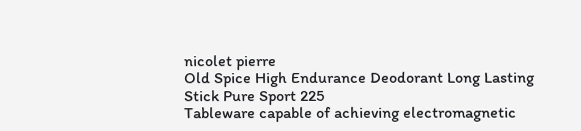nicolet pierre
Old Spice High Endurance Deodorant Long Lasting Stick Pure Sport 225
Tableware capable of achieving electromagnetic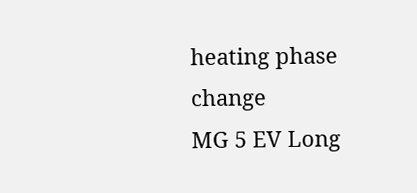heating phase change
MG 5 EV Long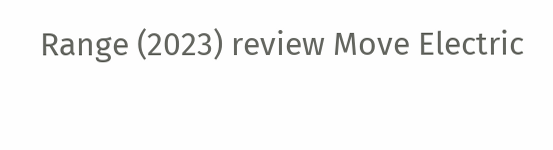Range (2023) review Move Electric